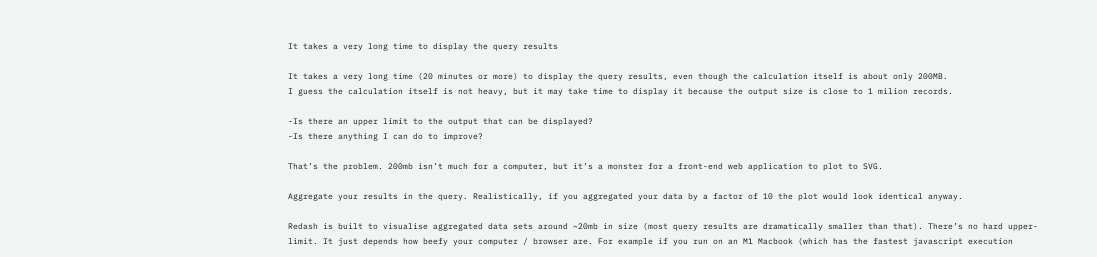It takes a very long time to display the query results

It takes a very long time (20 minutes or more) to display the query results, even though the calculation itself is about only 200MB.
I guess the calculation itself is not heavy, but it may take time to display it because the output size is close to 1 milion records.

-Is there an upper limit to the output that can be displayed?
-Is there anything I can do to improve?

That’s the problem. 200mb isn’t much for a computer, but it’s a monster for a front-end web application to plot to SVG.

Aggregate your results in the query. Realistically, if you aggregated your data by a factor of 10 the plot would look identical anyway.

Redash is built to visualise aggregated data sets around ~20mb in size (most query results are dramatically smaller than that). There’s no hard upper-limit. It just depends how beefy your computer / browser are. For example if you run on an M1 Macbook (which has the fastest javascript execution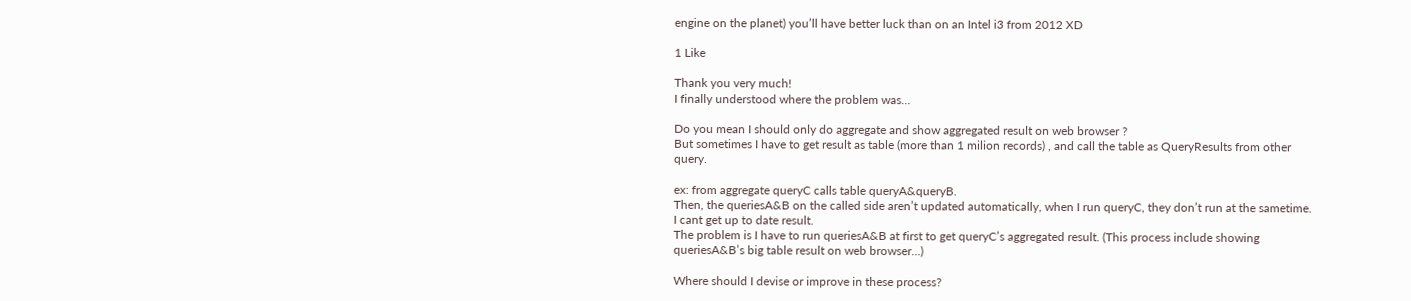engine on the planet) you’ll have better luck than on an Intel i3 from 2012 XD

1 Like

Thank you very much!
I finally understood where the problem was…

Do you mean I should only do aggregate and show aggregated result on web browser ?
But sometimes I have to get result as table (more than 1 milion records) , and call the table as QueryResults from other query.

ex: from aggregate queryC calls table queryA&queryB.
Then, the queriesA&B on the called side aren’t updated automatically, when I run queryC, they don’t run at the sametime. I cant get up to date result.
The problem is I have to run queriesA&B at first to get queryC’s aggregated result. (This process include showing queriesA&B’s big table result on web browser…)

Where should I devise or improve in these process?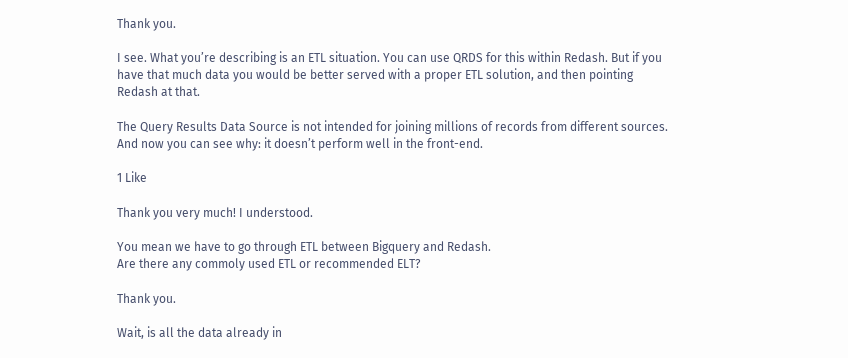Thank you.

I see. What you’re describing is an ETL situation. You can use QRDS for this within Redash. But if you have that much data you would be better served with a proper ETL solution, and then pointing Redash at that.

The Query Results Data Source is not intended for joining millions of records from different sources. And now you can see why: it doesn’t perform well in the front-end.

1 Like

Thank you very much! I understood.

You mean we have to go through ETL between Bigquery and Redash.
Are there any commoly used ETL or recommended ELT?

Thank you.

Wait, is all the data already in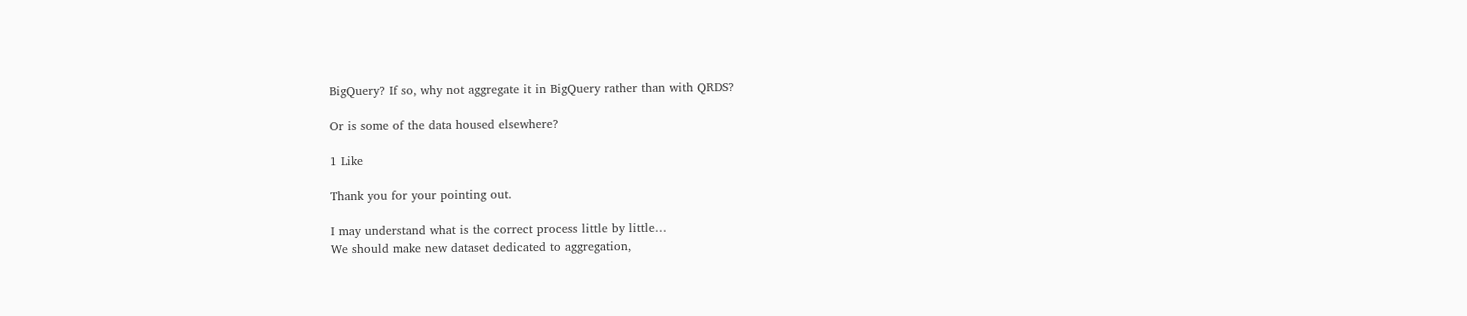BigQuery? If so, why not aggregate it in BigQuery rather than with QRDS?

Or is some of the data housed elsewhere?

1 Like

Thank you for your pointing out.

I may understand what is the correct process little by little…
We should make new dataset dedicated to aggregation,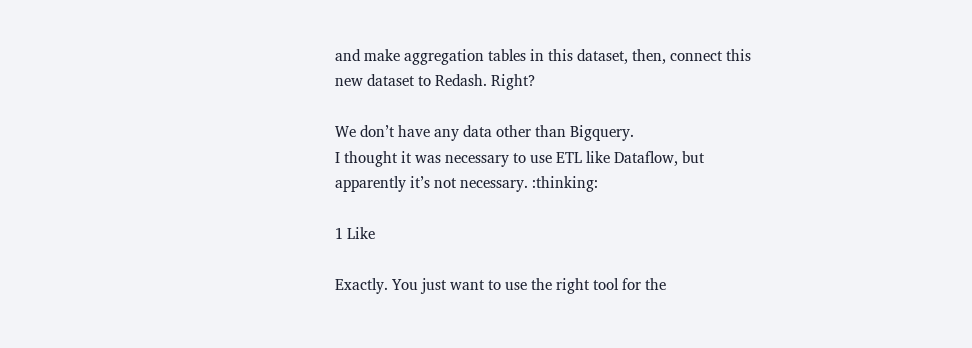and make aggregation tables in this dataset, then, connect this new dataset to Redash. Right?

We don’t have any data other than Bigquery.
I thought it was necessary to use ETL like Dataflow, but apparently it’s not necessary. :thinking:

1 Like

Exactly. You just want to use the right tool for the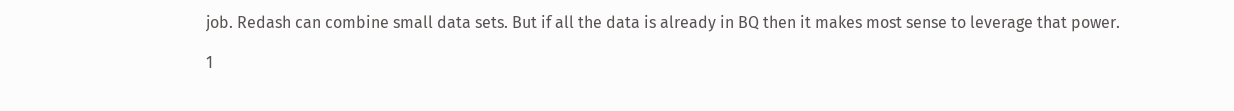job. Redash can combine small data sets. But if all the data is already in BQ then it makes most sense to leverage that power.

1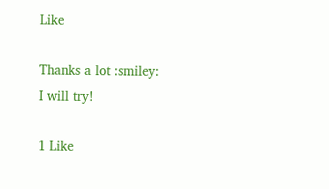Like

Thanks a lot :smiley:
I will try!

1 Like